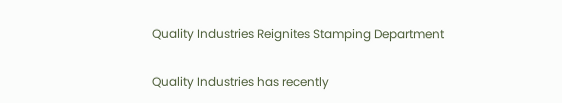Quality Industries Reignites Stamping Department


Quality Industries has recently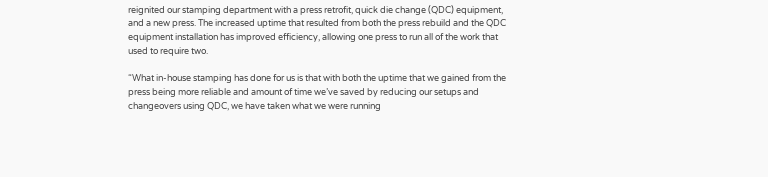reignited our stamping department with a press retrofit, quick die change (QDC) equipment, and a new press. The increased uptime that resulted from both the press rebuild and the QDC equipment installation has improved efficiency, allowing one press to run all of the work that used to require two.

“What in-house stamping has done for us is that with both the uptime that we gained from the press being more reliable and amount of time we’ve saved by reducing our setups and changeovers using QDC, we have taken what we were running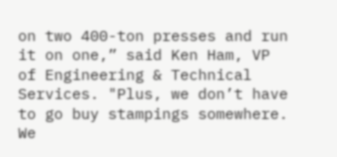on two 400-ton presses and run it on one,” said Ken Ham, VP of Engineering & Technical Services. "Plus, we don’t have to go buy stampings somewhere. We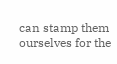can stamp them ourselves for the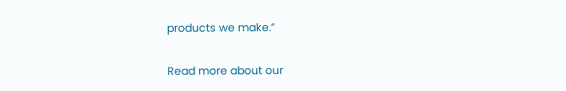products we make.”

Read more about our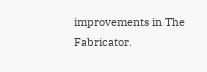improvements in The Fabricator.